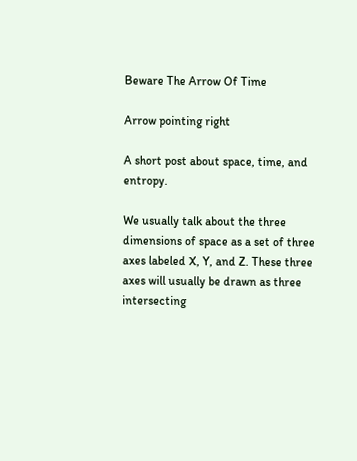Beware The Arrow Of Time

Arrow pointing right

A short post about space, time, and entropy.

We usually talk about the three dimensions of space as a set of three axes labeled X, Y, and Z. These three axes will usually be drawn as three intersecting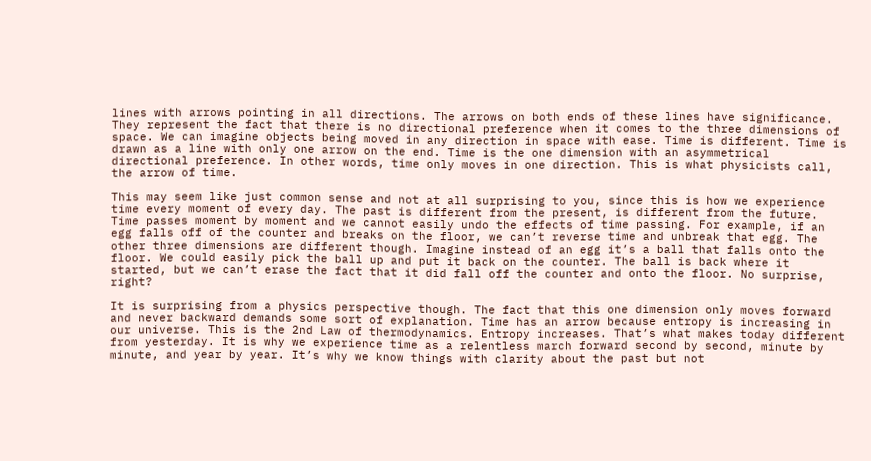lines with arrows pointing in all directions. The arrows on both ends of these lines have significance. They represent the fact that there is no directional preference when it comes to the three dimensions of space. We can imagine objects being moved in any direction in space with ease. Time is different. Time is drawn as a line with only one arrow on the end. Time is the one dimension with an asymmetrical directional preference. In other words, time only moves in one direction. This is what physicists call, the arrow of time.

This may seem like just common sense and not at all surprising to you, since this is how we experience time every moment of every day. The past is different from the present, is different from the future. Time passes moment by moment and we cannot easily undo the effects of time passing. For example, if an egg falls off of the counter and breaks on the floor, we can’t reverse time and unbreak that egg. The other three dimensions are different though. Imagine instead of an egg it’s a ball that falls onto the floor. We could easily pick the ball up and put it back on the counter. The ball is back where it started, but we can’t erase the fact that it did fall off the counter and onto the floor. No surprise, right?

It is surprising from a physics perspective though. The fact that this one dimension only moves forward and never backward demands some sort of explanation. Time has an arrow because entropy is increasing in our universe. This is the 2nd Law of thermodynamics. Entropy increases. That’s what makes today different from yesterday. It is why we experience time as a relentless march forward second by second, minute by minute, and year by year. It’s why we know things with clarity about the past but not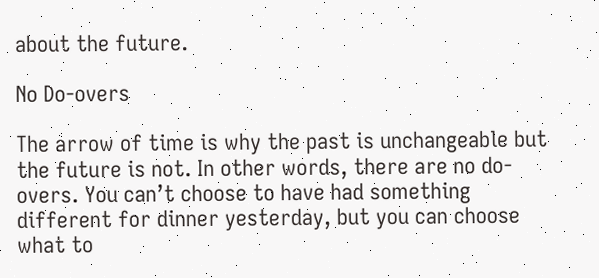about the future.

No Do-overs

The arrow of time is why the past is unchangeable but the future is not. In other words, there are no do-overs. You can’t choose to have had something different for dinner yesterday, but you can choose what to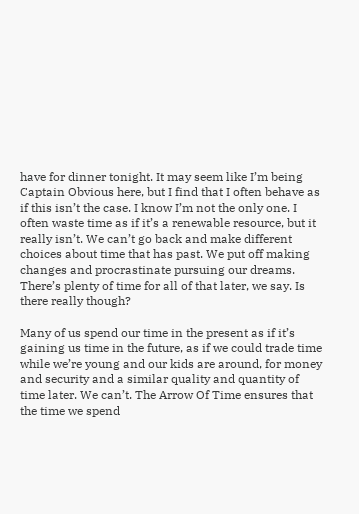have for dinner tonight. It may seem like I’m being Captain Obvious here, but I find that I often behave as if this isn’t the case. I know I’m not the only one. I often waste time as if it’s a renewable resource, but it really isn’t. We can’t go back and make different choices about time that has past. We put off making changes and procrastinate pursuing our dreams. There’s plenty of time for all of that later, we say. Is there really though?

Many of us spend our time in the present as if it’s gaining us time in the future, as if we could trade time while we’re young and our kids are around, for money and security and a similar quality and quantity of time later. We can’t. The Arrow Of Time ensures that the time we spend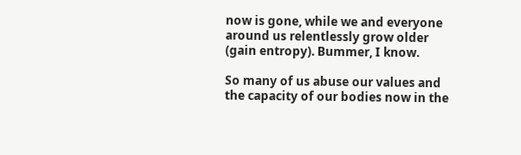now is gone, while we and everyone around us relentlessly grow older (gain entropy). Bummer, I know.

So many of us abuse our values and the capacity of our bodies now in the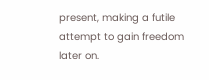present, making a futile attempt to gain freedom later on.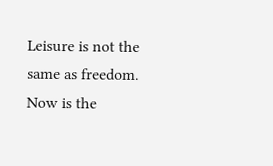Leisure is not the same as freedom. Now is the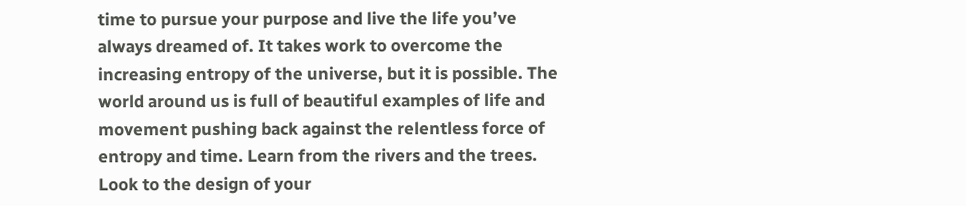time to pursue your purpose and live the life you’ve always dreamed of. It takes work to overcome the increasing entropy of the universe, but it is possible. The world around us is full of beautiful examples of life and movement pushing back against the relentless force of entropy and time. Learn from the rivers and the trees. Look to the design of your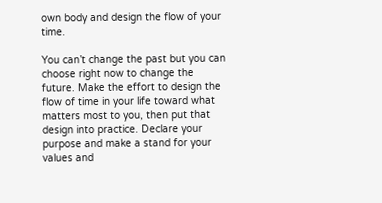own body and design the flow of your time.

You can’t change the past but you can choose right now to change the future. Make the effort to design the flow of time in your life toward what matters most to you, then put that design into practice. Declare your purpose and make a stand for your values and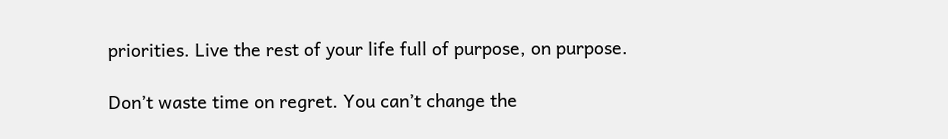priorities. Live the rest of your life full of purpose, on purpose.

Don’t waste time on regret. You can’t change the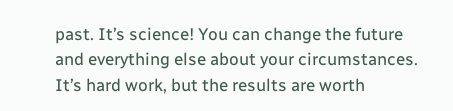past. It’s science! You can change the future and everything else about your circumstances. It’s hard work, but the results are worth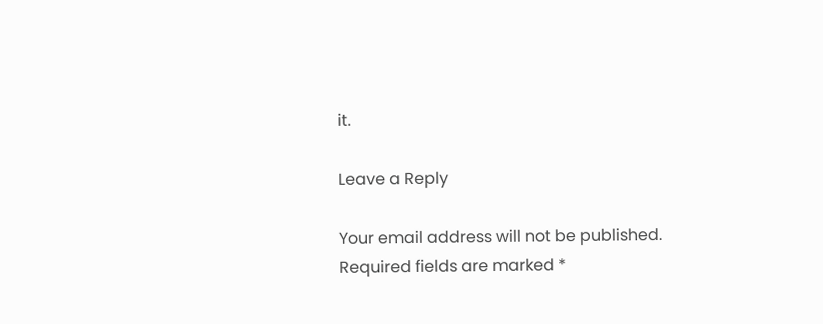it.

Leave a Reply

Your email address will not be published. Required fields are marked *